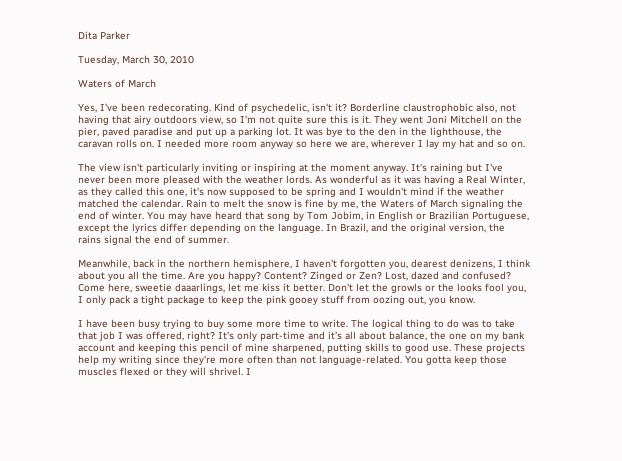Dita Parker

Tuesday, March 30, 2010

Waters of March

Yes, I've been redecorating. Kind of psychedelic, isn't it? Borderline claustrophobic also, not having that airy outdoors view, so I'm not quite sure this is it. They went Joni Mitchell on the pier, paved paradise and put up a parking lot. It was bye to the den in the lighthouse, the caravan rolls on. I needed more room anyway so here we are, wherever I lay my hat and so on.

The view isn't particularly inviting or inspiring at the moment anyway. It's raining but I've never been more pleased with the weather lords. As wonderful as it was having a Real Winter, as they called this one, it's now supposed to be spring and I wouldn't mind if the weather matched the calendar. Rain to melt the snow is fine by me, the Waters of March signaling the end of winter. You may have heard that song by Tom Jobim, in English or Brazilian Portuguese, except the lyrics differ depending on the language. In Brazil, and the original version, the rains signal the end of summer.

Meanwhile, back in the northern hemisphere, I haven't forgotten you, dearest denizens, I think about you all the time. Are you happy? Content? Zinged or Zen? Lost, dazed and confused? Come here, sweetie daaarlings, let me kiss it better. Don't let the growls or the looks fool you, I only pack a tight package to keep the pink gooey stuff from oozing out, you know.

I have been busy trying to buy some more time to write. The logical thing to do was to take that job I was offered, right? It's only part-time and it's all about balance, the one on my bank account and keeping this pencil of mine sharpened, putting skills to good use. These projects help my writing since they're more often than not language-related. You gotta keep those muscles flexed or they will shrivel. I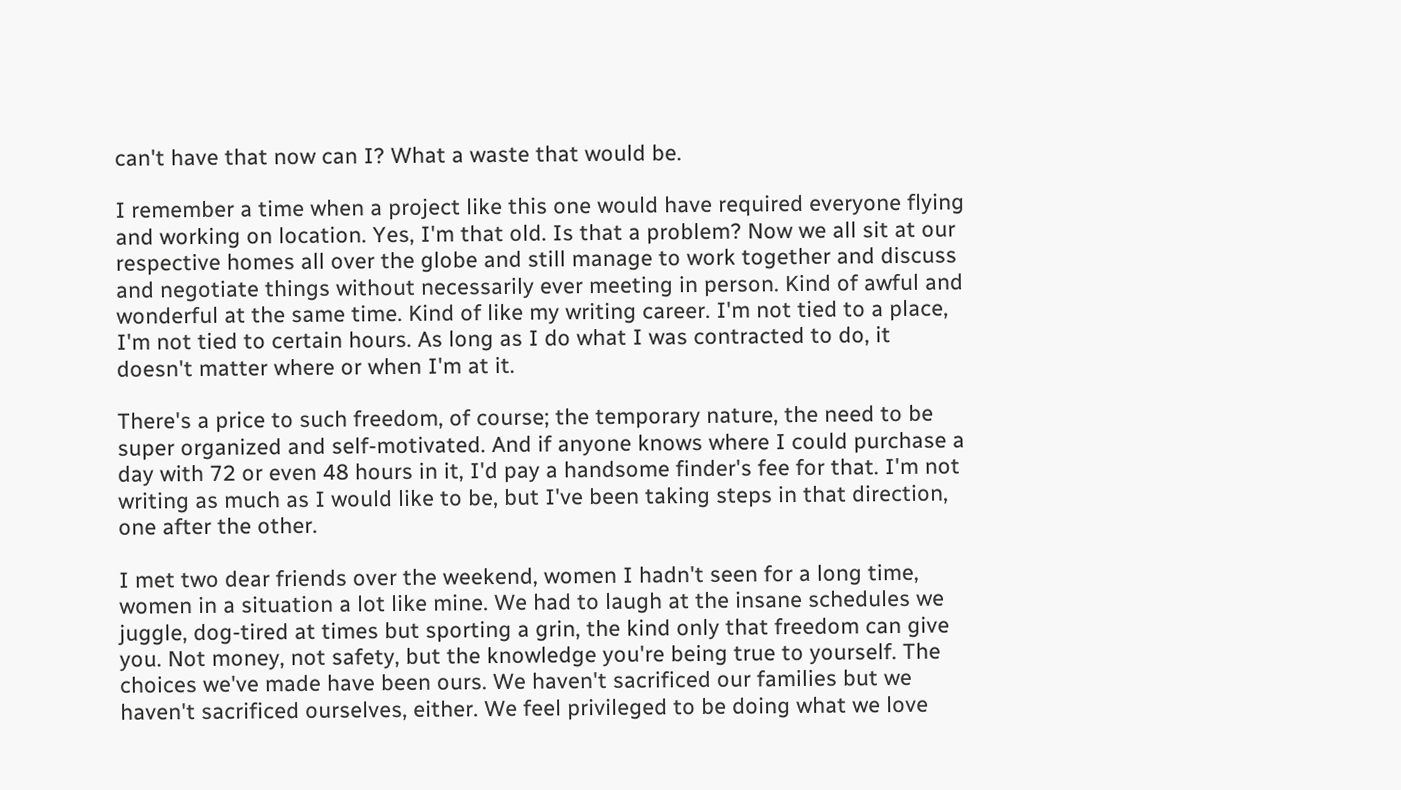can't have that now can I? What a waste that would be.

I remember a time when a project like this one would have required everyone flying and working on location. Yes, I'm that old. Is that a problem? Now we all sit at our respective homes all over the globe and still manage to work together and discuss and negotiate things without necessarily ever meeting in person. Kind of awful and wonderful at the same time. Kind of like my writing career. I'm not tied to a place, I'm not tied to certain hours. As long as I do what I was contracted to do, it doesn't matter where or when I'm at it.

There's a price to such freedom, of course; the temporary nature, the need to be super organized and self-motivated. And if anyone knows where I could purchase a day with 72 or even 48 hours in it, I'd pay a handsome finder's fee for that. I'm not writing as much as I would like to be, but I've been taking steps in that direction, one after the other.

I met two dear friends over the weekend, women I hadn't seen for a long time, women in a situation a lot like mine. We had to laugh at the insane schedules we juggle, dog-tired at times but sporting a grin, the kind only that freedom can give you. Not money, not safety, but the knowledge you're being true to yourself. The choices we've made have been ours. We haven't sacrificed our families but we haven't sacrificed ourselves, either. We feel privileged to be doing what we love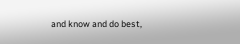and know and do best,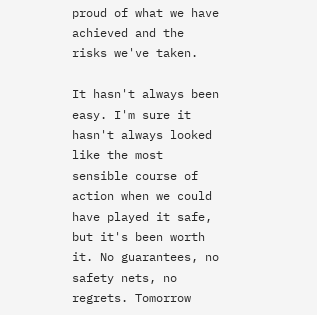proud of what we have achieved and the risks we've taken.

It hasn't always been easy. I'm sure it hasn't always looked like the most sensible course of action when we could have played it safe, but it's been worth it. No guarantees, no safety nets, no regrets. Tomorrow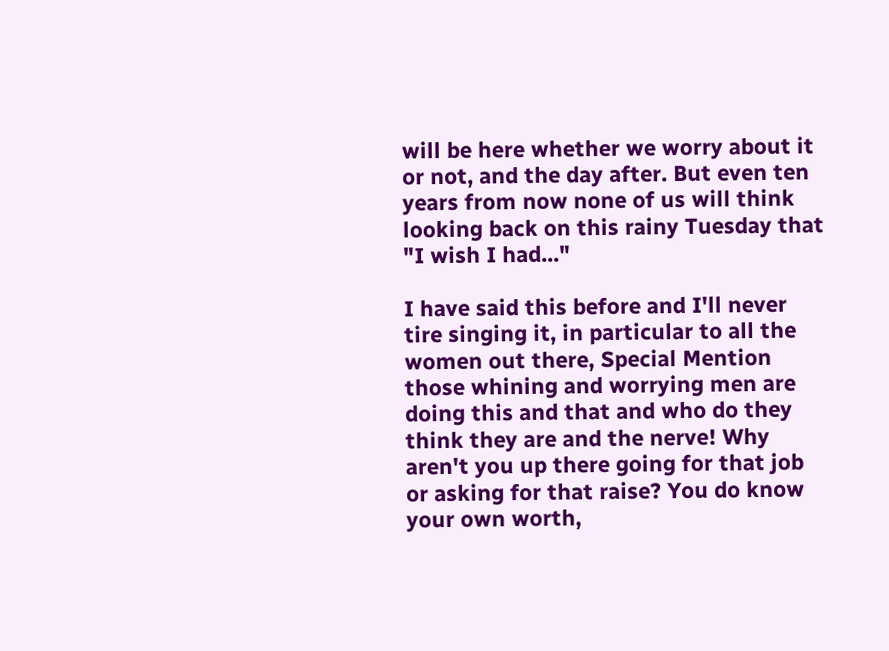will be here whether we worry about it or not, and the day after. But even ten years from now none of us will think looking back on this rainy Tuesday that "I wish I had..."

I have said this before and I'll never tire singing it, in particular to all the women out there, Special Mention those whining and worrying men are doing this and that and who do they think they are and the nerve! Why aren't you up there going for that job or asking for that raise? You do know your own worth,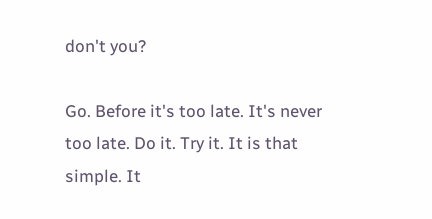don't you?

Go. Before it's too late. It's never too late. Do it. Try it. It is that simple. It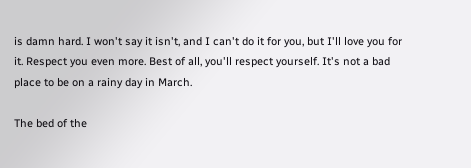is damn hard. I won't say it isn't, and I can't do it for you, but I'll love you for it. Respect you even more. Best of all, you'll respect yourself. It's not a bad place to be on a rainy day in March.

The bed of the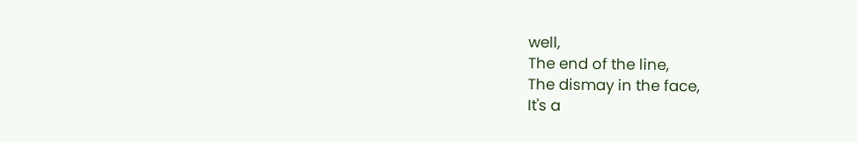well,
The end of the line,
The dismay in the face,
It's a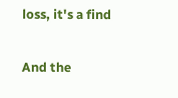loss, it's a find

And the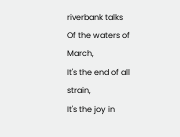riverbank talks
Of the waters of March,
It's the end of all strain,
It's the joy in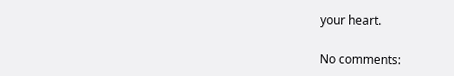your heart.

No comments: